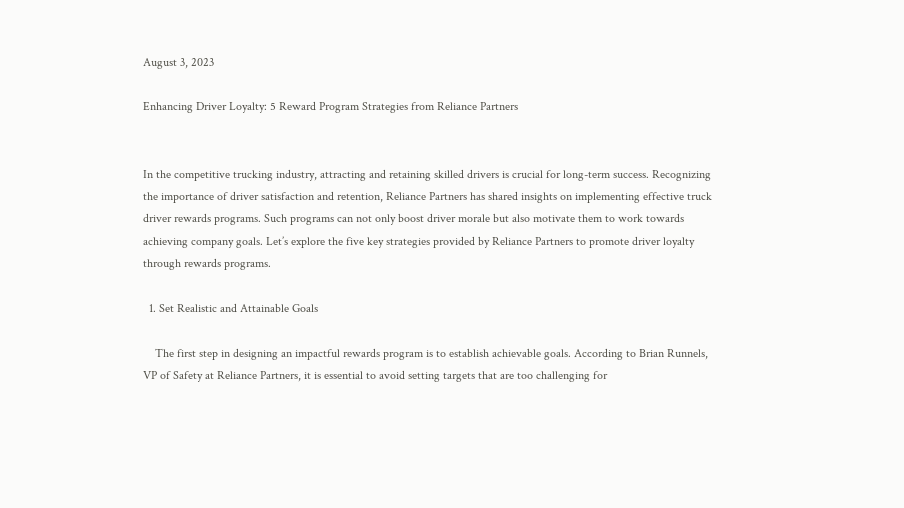August 3, 2023

Enhancing Driver Loyalty: 5 Reward Program Strategies from Reliance Partners


In the competitive trucking industry, attracting and retaining skilled drivers is crucial for long-term success. Recognizing the importance of driver satisfaction and retention, Reliance Partners has shared insights on implementing effective truck driver rewards programs. Such programs can not only boost driver morale but also motivate them to work towards achieving company goals. Let’s explore the five key strategies provided by Reliance Partners to promote driver loyalty through rewards programs.

  1. Set Realistic and Attainable Goals

    The first step in designing an impactful rewards program is to establish achievable goals. According to Brian Runnels, VP of Safety at Reliance Partners, it is essential to avoid setting targets that are too challenging for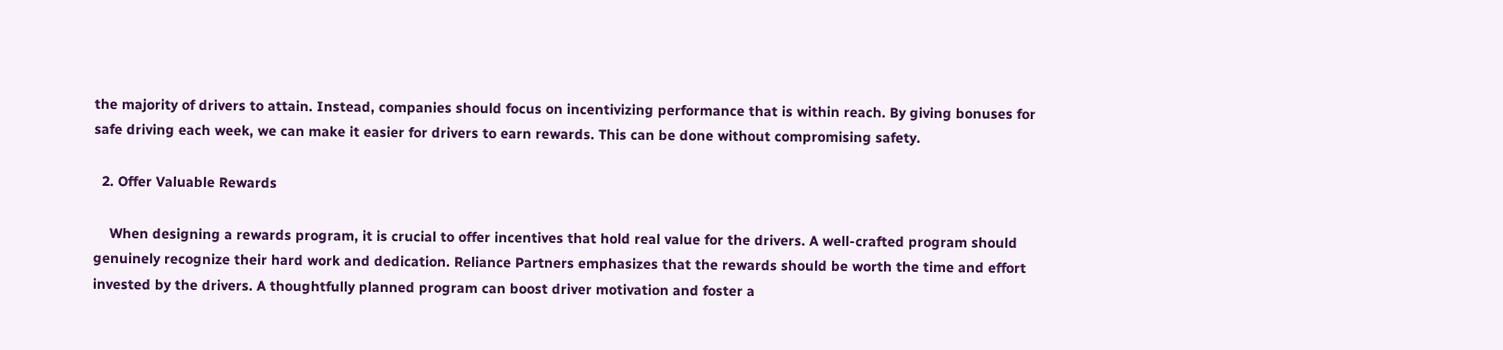the majority of drivers to attain. Instead, companies should focus on incentivizing performance that is within reach. By giving bonuses for safe driving each week, we can make it easier for drivers to earn rewards. This can be done without compromising safety.

  2. Offer Valuable Rewards

    When designing a rewards program, it is crucial to offer incentives that hold real value for the drivers. A well-crafted program should genuinely recognize their hard work and dedication. Reliance Partners emphasizes that the rewards should be worth the time and effort invested by the drivers. A thoughtfully planned program can boost driver motivation and foster a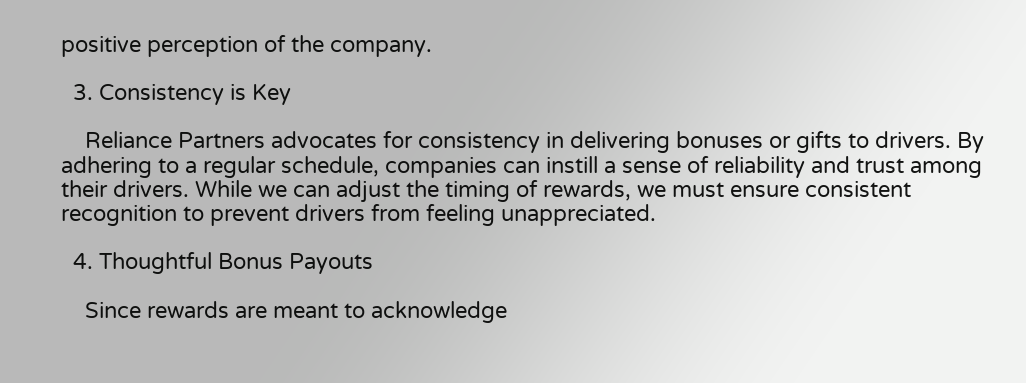positive perception of the company.

  3. Consistency is Key

    Reliance Partners advocates for consistency in delivering bonuses or gifts to drivers. By adhering to a regular schedule, companies can instill a sense of reliability and trust among their drivers. While we can adjust the timing of rewards, we must ensure consistent recognition to prevent drivers from feeling unappreciated.

  4. Thoughtful Bonus Payouts

    Since rewards are meant to acknowledge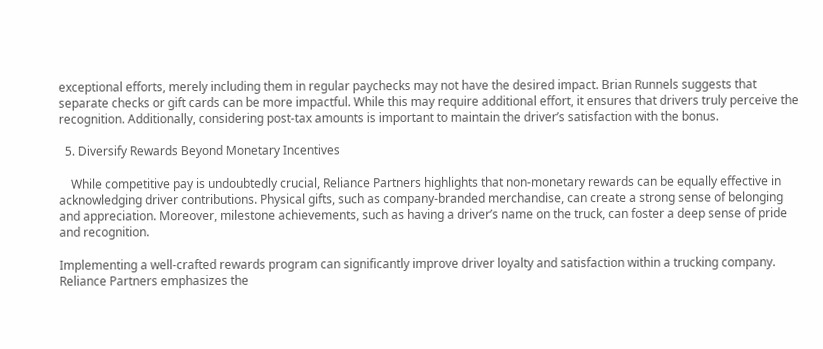exceptional efforts, merely including them in regular paychecks may not have the desired impact. Brian Runnels suggests that separate checks or gift cards can be more impactful. While this may require additional effort, it ensures that drivers truly perceive the recognition. Additionally, considering post-tax amounts is important to maintain the driver’s satisfaction with the bonus.

  5. Diversify Rewards Beyond Monetary Incentives

    While competitive pay is undoubtedly crucial, Reliance Partners highlights that non-monetary rewards can be equally effective in acknowledging driver contributions. Physical gifts, such as company-branded merchandise, can create a strong sense of belonging and appreciation. Moreover, milestone achievements, such as having a driver’s name on the truck, can foster a deep sense of pride and recognition.

Implementing a well-crafted rewards program can significantly improve driver loyalty and satisfaction within a trucking company. Reliance Partners emphasizes the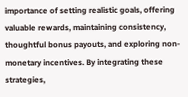importance of setting realistic goals, offering valuable rewards, maintaining consistency, thoughtful bonus payouts, and exploring non-monetary incentives. By integrating these strategies,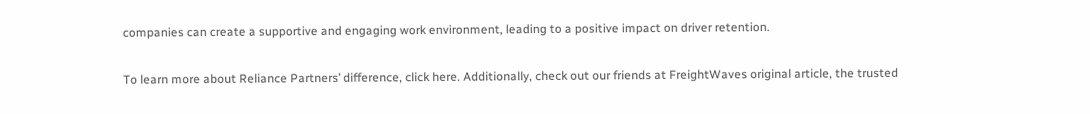companies can create a supportive and engaging work environment, leading to a positive impact on driver retention.

To learn more about Reliance Partners’ difference, click here. Additionally, check out our friends at FreightWaves original article, the trusted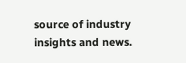source of industry insights and news.